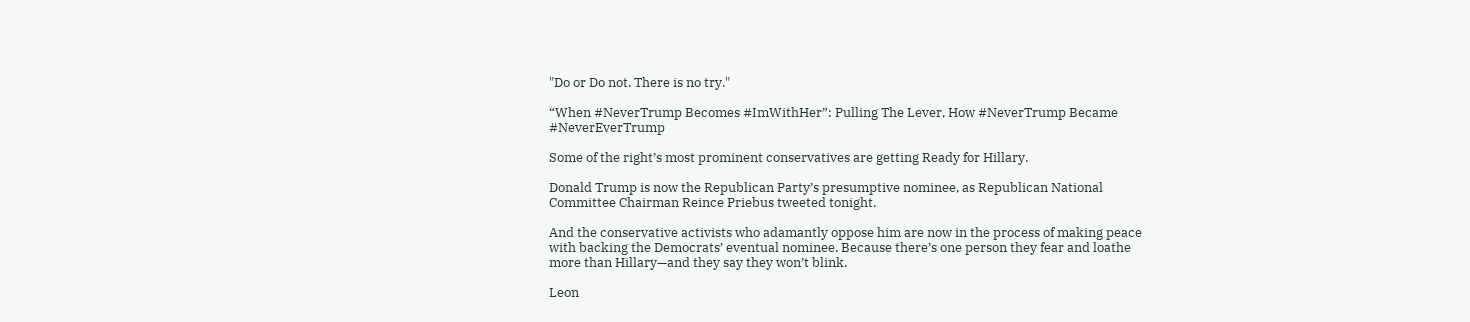"Do or Do not. There is no try."

“When #NeverTrump Becomes #ImWithHer”: Pulling The Lever, How #NeverTrump Became #NeverEverTrump

Some of the right’s most prominent conservatives are getting Ready for Hillary.

Donald Trump is now the Republican Party’s presumptive nominee, as Republican National Committee Chairman Reince Priebus tweeted tonight.

And the conservative activists who adamantly oppose him are now in the process of making peace with backing the Democrats’ eventual nominee. Because there’s one person they fear and loathe more than Hillary—and they say they won’t blink.

Leon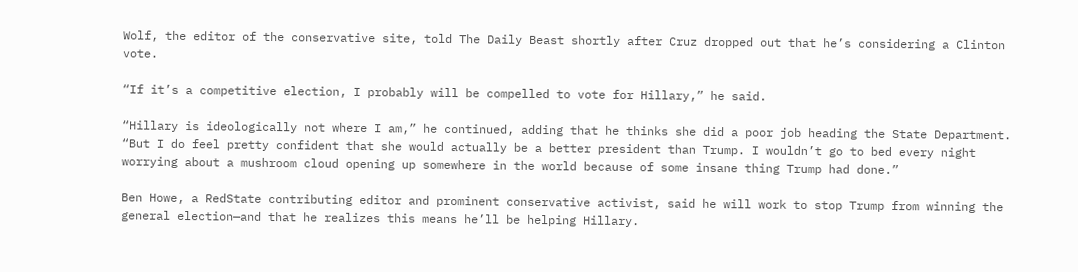Wolf, the editor of the conservative site, told The Daily Beast shortly after Cruz dropped out that he’s considering a Clinton vote.

“If it’s a competitive election, I probably will be compelled to vote for Hillary,” he said.

“Hillary is ideologically not where I am,” he continued, adding that he thinks she did a poor job heading the State Department. “But I do feel pretty confident that she would actually be a better president than Trump. I wouldn’t go to bed every night worrying about a mushroom cloud opening up somewhere in the world because of some insane thing Trump had done.”

Ben Howe, a RedState contributing editor and prominent conservative activist, said he will work to stop Trump from winning the general election—and that he realizes this means he’ll be helping Hillary.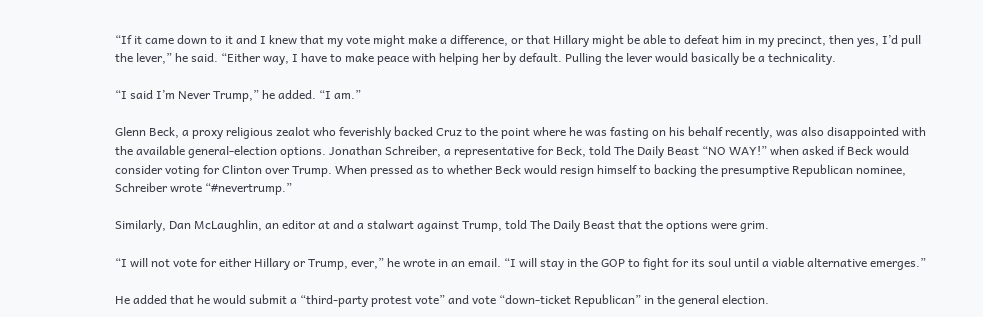“If it came down to it and I knew that my vote might make a difference, or that Hillary might be able to defeat him in my precinct, then yes, I’d pull the lever,” he said. “Either way, I have to make peace with helping her by default. Pulling the lever would basically be a technicality.

“I said I’m Never Trump,” he added. “I am.”

Glenn Beck, a proxy religious zealot who feverishly backed Cruz to the point where he was fasting on his behalf recently, was also disappointed with the available general-election options. Jonathan Schreiber, a representative for Beck, told The Daily Beast “NO WAY!” when asked if Beck would consider voting for Clinton over Trump. When pressed as to whether Beck would resign himself to backing the presumptive Republican nominee, Schreiber wrote “#nevertrump.”

Similarly, Dan McLaughlin, an editor at and a stalwart against Trump, told The Daily Beast that the options were grim.

“I will not vote for either Hillary or Trump, ever,” he wrote in an email. “I will stay in the GOP to fight for its soul until a viable alternative emerges.”

He added that he would submit a “third-party protest vote” and vote “down-ticket Republican” in the general election.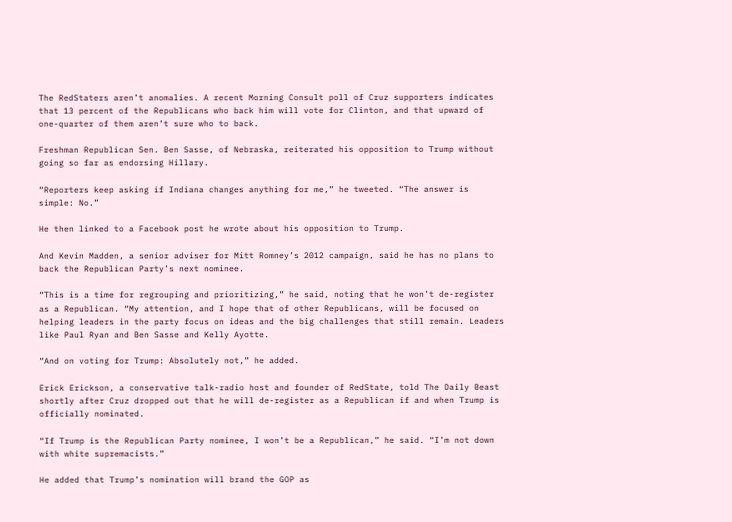The RedStaters aren’t anomalies. A recent Morning Consult poll of Cruz supporters indicates that 13 percent of the Republicans who back him will vote for Clinton, and that upward of one-quarter of them aren’t sure who to back.

Freshman Republican Sen. Ben Sasse, of Nebraska, reiterated his opposition to Trump without going so far as endorsing Hillary.

“Reporters keep asking if Indiana changes anything for me,” he tweeted. “The answer is simple: No.”

He then linked to a Facebook post he wrote about his opposition to Trump.

And Kevin Madden, a senior adviser for Mitt Romney’s 2012 campaign, said he has no plans to back the Republican Party’s next nominee.

“This is a time for regrouping and prioritizing,” he said, noting that he won’t de-register as a Republican. “My attention, and I hope that of other Republicans, will be focused on helping leaders in the party focus on ideas and the big challenges that still remain. Leaders like Paul Ryan and Ben Sasse and Kelly Ayotte.

“And on voting for Trump: Absolutely not,” he added.

Erick Erickson, a conservative talk-radio host and founder of RedState, told The Daily Beast shortly after Cruz dropped out that he will de-register as a Republican if and when Trump is officially nominated.

“If Trump is the Republican Party nominee, I won’t be a Republican,” he said. “I’m not down with white supremacists.”

He added that Trump’s nomination will brand the GOP as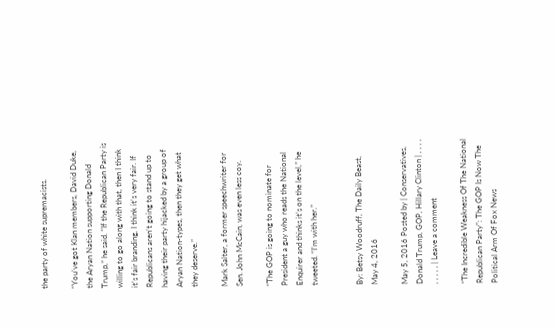the party of white supremacists.

“You’ve got Klan members, David Duke, the Aryan Nation supporting Donald Trump,” he said. “If the Republican Party is willing to go along with that, then I think it’s fair branding, I think it’s very fair. If Republicans aren’t going to stand up to having their party hijacked by a group of Aryan Nation-types, then they get what they deserve.”

Mark Salter, a former speechwriter for Sen. John McCain, was even less coy.

“The GOP is going to nominate for President a guy who reads the National Enquirer and thinks it’s on the level,” he tweeted. “I’m with her.”


By: Betsy Woodruff, The Daily Beast, May 4, 2016

May 5, 2016 Posted by | Conservatives, Donald Trump, GOP, Hillary Clinton | , , , , , , , , , | Leave a comment

“The Incredible Weakness Of The National Republican Party”: The GOP Is Now The Political Arm Of Fox News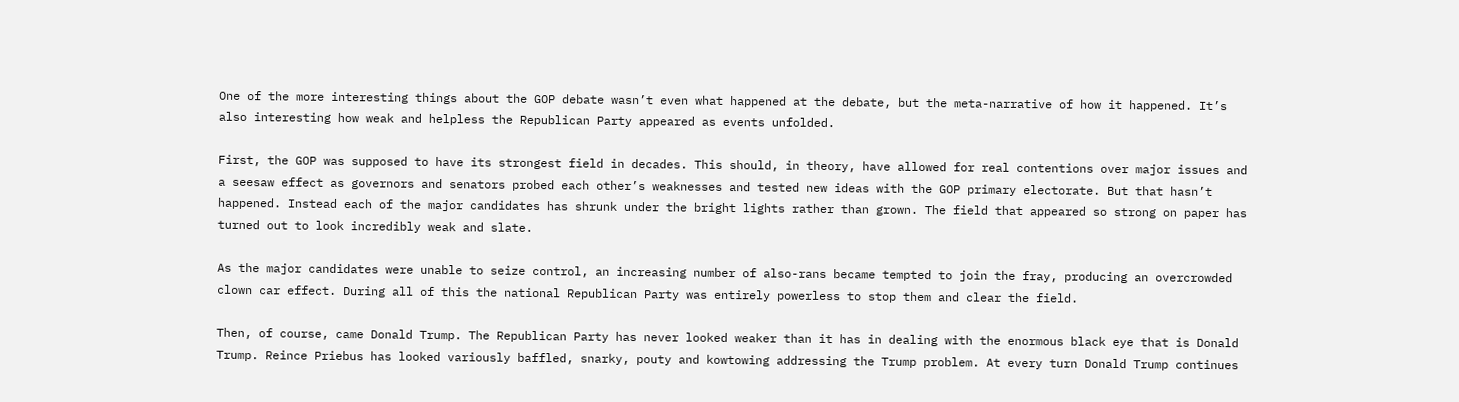One of the more interesting things about the GOP debate wasn’t even what happened at the debate, but the meta-narrative of how it happened. It’s also interesting how weak and helpless the Republican Party appeared as events unfolded.

First, the GOP was supposed to have its strongest field in decades. This should, in theory, have allowed for real contentions over major issues and a seesaw effect as governors and senators probed each other’s weaknesses and tested new ideas with the GOP primary electorate. But that hasn’t happened. Instead each of the major candidates has shrunk under the bright lights rather than grown. The field that appeared so strong on paper has turned out to look incredibly weak and slate.

As the major candidates were unable to seize control, an increasing number of also-rans became tempted to join the fray, producing an overcrowded clown car effect. During all of this the national Republican Party was entirely powerless to stop them and clear the field.

Then, of course, came Donald Trump. The Republican Party has never looked weaker than it has in dealing with the enormous black eye that is Donald Trump. Reince Priebus has looked variously baffled, snarky, pouty and kowtowing addressing the Trump problem. At every turn Donald Trump continues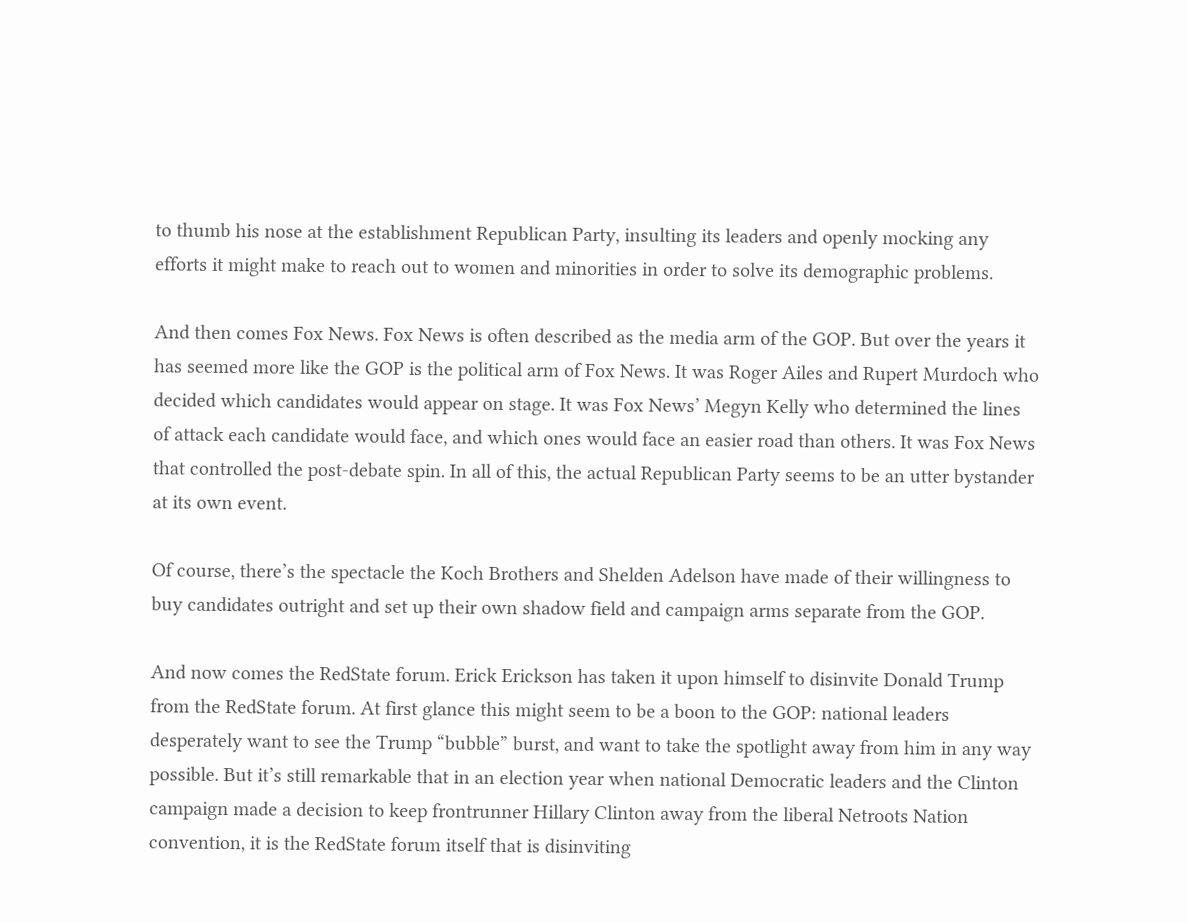to thumb his nose at the establishment Republican Party, insulting its leaders and openly mocking any efforts it might make to reach out to women and minorities in order to solve its demographic problems.

And then comes Fox News. Fox News is often described as the media arm of the GOP. But over the years it has seemed more like the GOP is the political arm of Fox News. It was Roger Ailes and Rupert Murdoch who decided which candidates would appear on stage. It was Fox News’ Megyn Kelly who determined the lines of attack each candidate would face, and which ones would face an easier road than others. It was Fox News that controlled the post-debate spin. In all of this, the actual Republican Party seems to be an utter bystander at its own event.

Of course, there’s the spectacle the Koch Brothers and Shelden Adelson have made of their willingness to buy candidates outright and set up their own shadow field and campaign arms separate from the GOP.

And now comes the RedState forum. Erick Erickson has taken it upon himself to disinvite Donald Trump from the RedState forum. At first glance this might seem to be a boon to the GOP: national leaders desperately want to see the Trump “bubble” burst, and want to take the spotlight away from him in any way possible. But it’s still remarkable that in an election year when national Democratic leaders and the Clinton campaign made a decision to keep frontrunner Hillary Clinton away from the liberal Netroots Nation convention, it is the RedState forum itself that is disinviting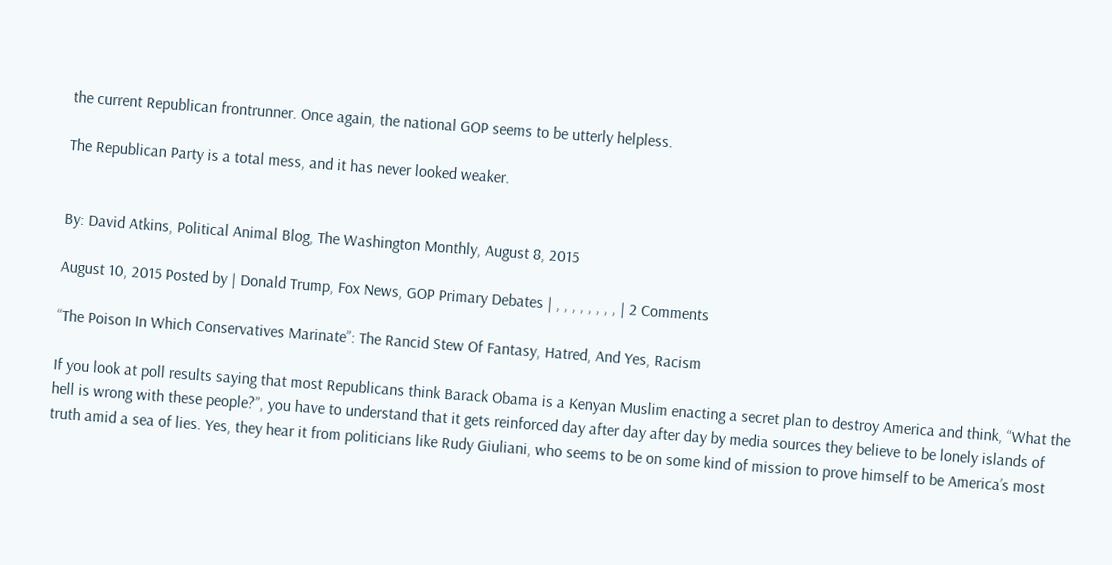the current Republican frontrunner. Once again, the national GOP seems to be utterly helpless.

The Republican Party is a total mess, and it has never looked weaker.


By: David Atkins, Political Animal Blog, The Washington Monthly, August 8, 2015

August 10, 2015 Posted by | Donald Trump, Fox News, GOP Primary Debates | , , , , , , , , | 2 Comments

“The Poison In Which Conservatives Marinate”: The Rancid Stew Of Fantasy, Hatred, And Yes, Racism

If you look at poll results saying that most Republicans think Barack Obama is a Kenyan Muslim enacting a secret plan to destroy America and think, “What the hell is wrong with these people?”, you have to understand that it gets reinforced day after day after day by media sources they believe to be lonely islands of truth amid a sea of lies. Yes, they hear it from politicians like Rudy Giuliani, who seems to be on some kind of mission to prove himself to be America’s most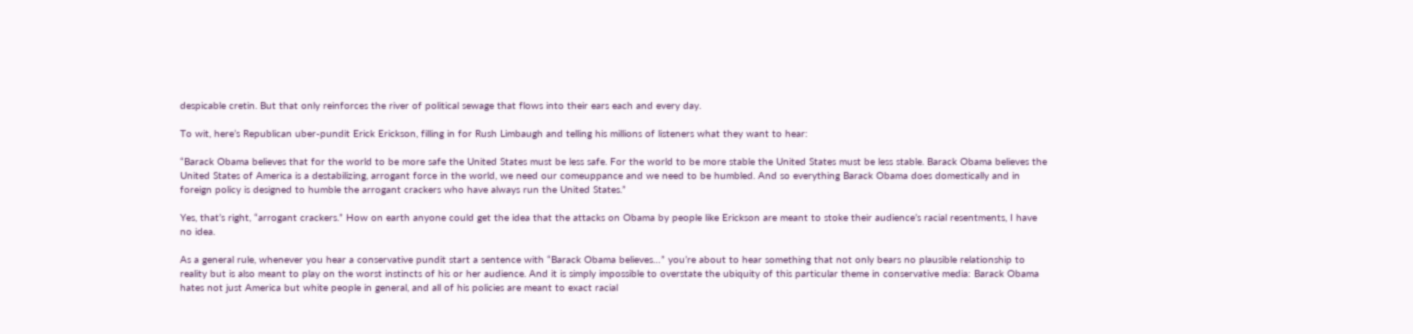despicable cretin. But that only reinforces the river of political sewage that flows into their ears each and every day.

To wit, here’s Republican uber-pundit Erick Erickson, filling in for Rush Limbaugh and telling his millions of listeners what they want to hear:

“Barack Obama believes that for the world to be more safe the United States must be less safe. For the world to be more stable the United States must be less stable. Barack Obama believes the United States of America is a destabilizing, arrogant force in the world, we need our comeuppance and we need to be humbled. And so everything Barack Obama does domestically and in foreign policy is designed to humble the arrogant crackers who have always run the United States.”

Yes, that’s right, “arrogant crackers.” How on earth anyone could get the idea that the attacks on Obama by people like Erickson are meant to stoke their audience’s racial resentments, I have no idea.

As a general rule, whenever you hear a conservative pundit start a sentence with “Barack Obama believes…” you’re about to hear something that not only bears no plausible relationship to reality but is also meant to play on the worst instincts of his or her audience. And it is simply impossible to overstate the ubiquity of this particular theme in conservative media: Barack Obama hates not just America but white people in general, and all of his policies are meant to exact racial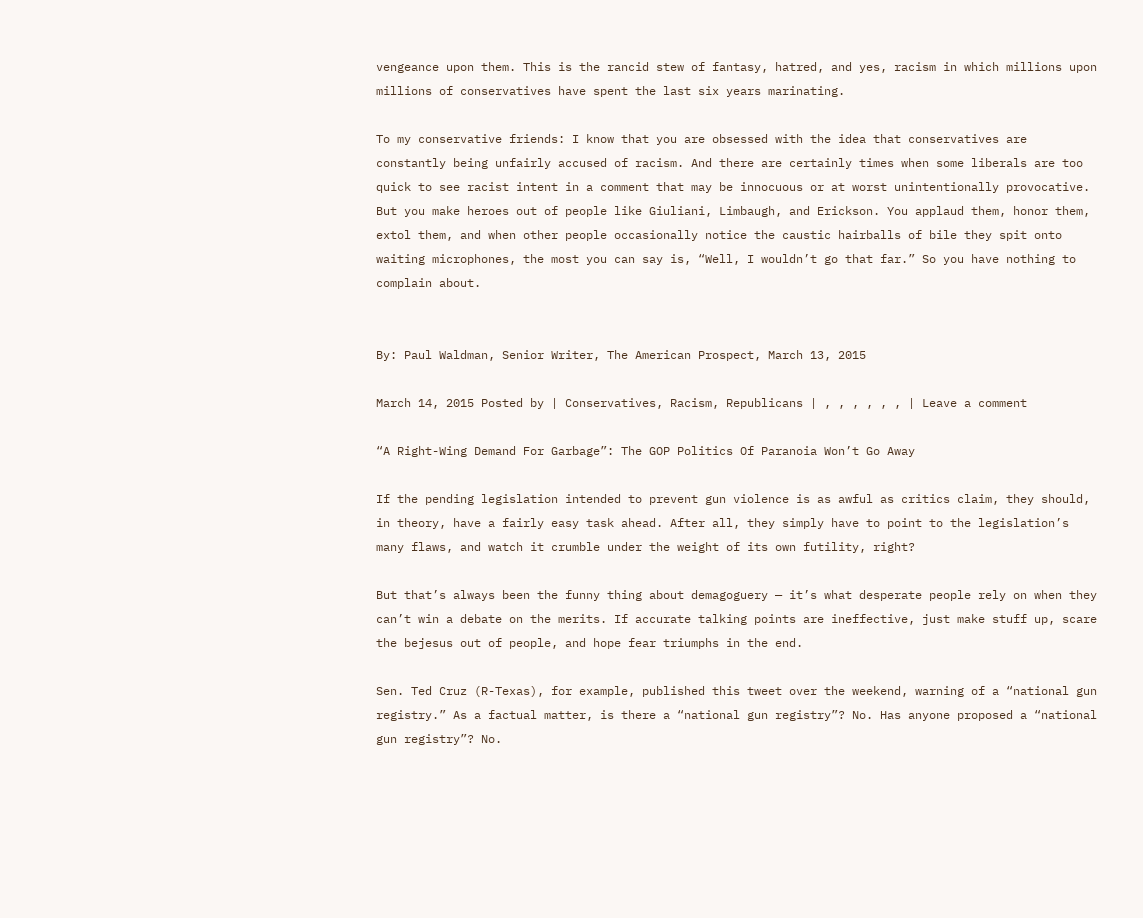vengeance upon them. This is the rancid stew of fantasy, hatred, and yes, racism in which millions upon millions of conservatives have spent the last six years marinating.

To my conservative friends: I know that you are obsessed with the idea that conservatives are constantly being unfairly accused of racism. And there are certainly times when some liberals are too quick to see racist intent in a comment that may be innocuous or at worst unintentionally provocative. But you make heroes out of people like Giuliani, Limbaugh, and Erickson. You applaud them, honor them, extol them, and when other people occasionally notice the caustic hairballs of bile they spit onto waiting microphones, the most you can say is, “Well, I wouldn’t go that far.” So you have nothing to complain about.


By: Paul Waldman, Senior Writer, The American Prospect, March 13, 2015

March 14, 2015 Posted by | Conservatives, Racism, Republicans | , , , , , , | Leave a comment

“A Right-Wing Demand For Garbage”: The GOP Politics Of Paranoia Won’t Go Away

If the pending legislation intended to prevent gun violence is as awful as critics claim, they should, in theory, have a fairly easy task ahead. After all, they simply have to point to the legislation’s many flaws, and watch it crumble under the weight of its own futility, right?

But that’s always been the funny thing about demagoguery — it’s what desperate people rely on when they can’t win a debate on the merits. If accurate talking points are ineffective, just make stuff up, scare the bejesus out of people, and hope fear triumphs in the end.

Sen. Ted Cruz (R-Texas), for example, published this tweet over the weekend, warning of a “national gun registry.” As a factual matter, is there a “national gun registry”? No. Has anyone proposed a “national gun registry”? No.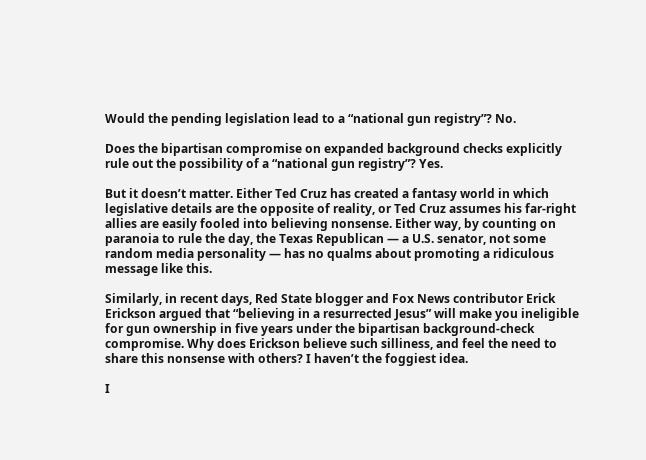Would the pending legislation lead to a “national gun registry”? No.

Does the bipartisan compromise on expanded background checks explicitly rule out the possibility of a “national gun registry”? Yes.

But it doesn’t matter. Either Ted Cruz has created a fantasy world in which legislative details are the opposite of reality, or Ted Cruz assumes his far-right allies are easily fooled into believing nonsense. Either way, by counting on paranoia to rule the day, the Texas Republican — a U.S. senator, not some random media personality — has no qualms about promoting a ridiculous message like this.

Similarly, in recent days, Red State blogger and Fox News contributor Erick Erickson argued that “believing in a resurrected Jesus” will make you ineligible for gun ownership in five years under the bipartisan background-check compromise. Why does Erickson believe such silliness, and feel the need to share this nonsense with others? I haven’t the foggiest idea.

I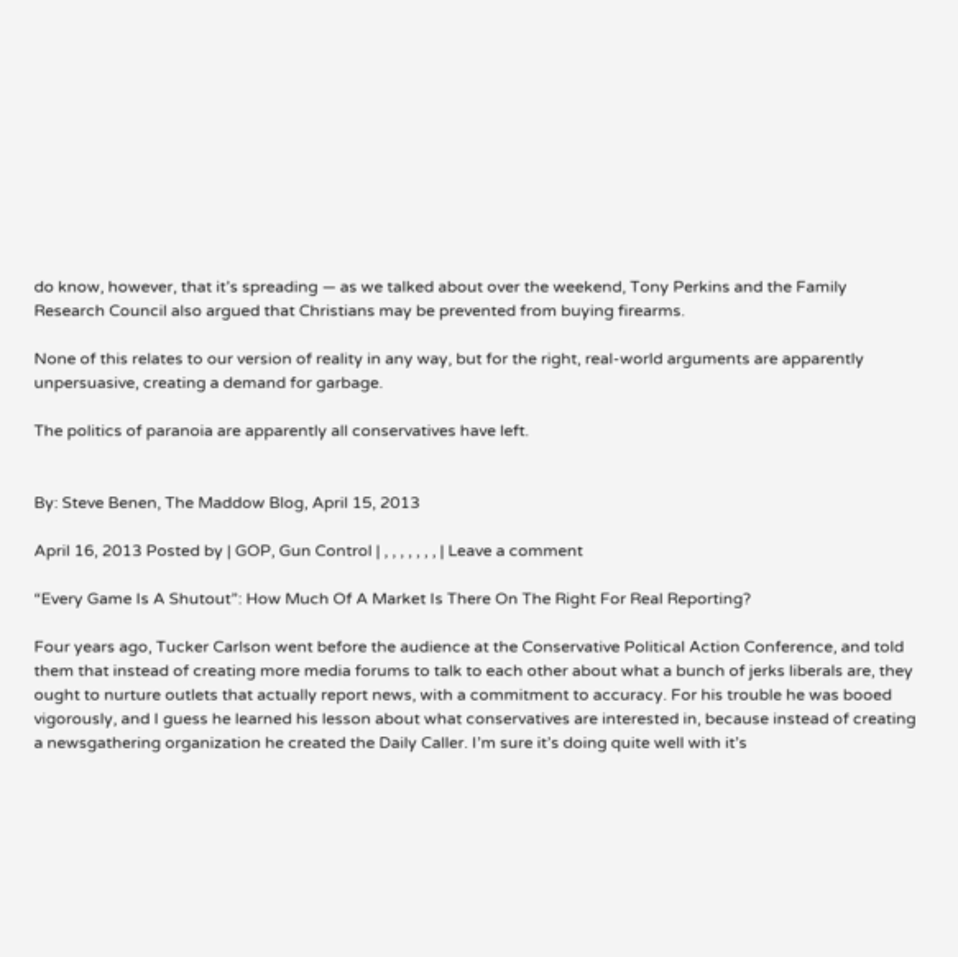do know, however, that it’s spreading — as we talked about over the weekend, Tony Perkins and the Family Research Council also argued that Christians may be prevented from buying firearms.

None of this relates to our version of reality in any way, but for the right, real-world arguments are apparently unpersuasive, creating a demand for garbage.

The politics of paranoia are apparently all conservatives have left.


By: Steve Benen, The Maddow Blog, April 15, 2013

April 16, 2013 Posted by | GOP, Gun Control | , , , , , , , | Leave a comment

“Every Game Is A Shutout”: How Much Of A Market Is There On The Right For Real Reporting?

Four years ago, Tucker Carlson went before the audience at the Conservative Political Action Conference, and told them that instead of creating more media forums to talk to each other about what a bunch of jerks liberals are, they ought to nurture outlets that actually report news, with a commitment to accuracy. For his trouble he was booed vigorously, and I guess he learned his lesson about what conservatives are interested in, because instead of creating a newsgathering organization he created the Daily Caller. I’m sure it’s doing quite well with it’s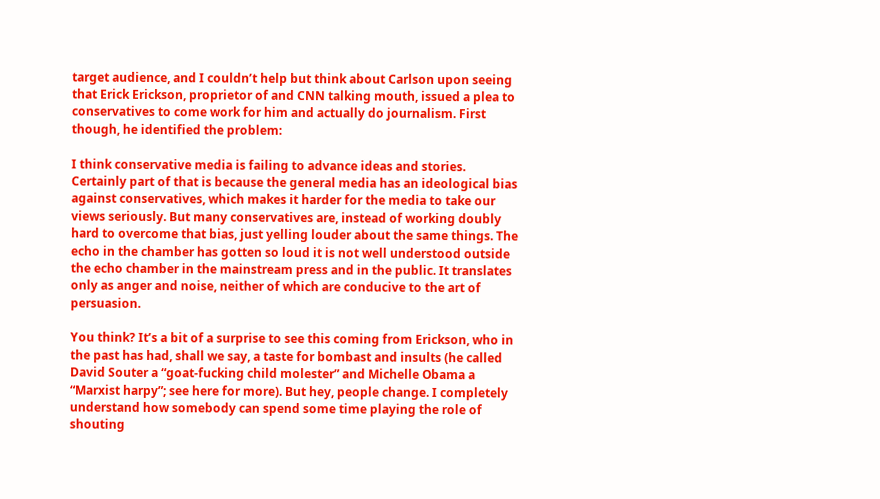target audience, and I couldn’t help but think about Carlson upon seeing that Erick Erickson, proprietor of and CNN talking mouth, issued a plea to conservatives to come work for him and actually do journalism. First though, he identified the problem:

I think conservative media is failing to advance ideas and stories. Certainly part of that is because the general media has an ideological bias against conservatives, which makes it harder for the media to take our views seriously. But many conservatives are, instead of working doubly hard to overcome that bias, just yelling louder about the same things. The echo in the chamber has gotten so loud it is not well understood outside the echo chamber in the mainstream press and in the public. It translates only as anger and noise, neither of which are conducive to the art of persuasion.

You think? It’s a bit of a surprise to see this coming from Erickson, who in the past has had, shall we say, a taste for bombast and insults (he called David Souter a “goat-fucking child molester” and Michelle Obama a “Marxist harpy”; see here for more). But hey, people change. I completely understand how somebody can spend some time playing the role of shouting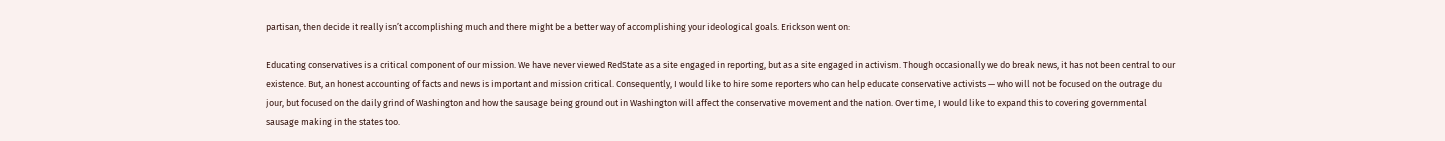partisan, then decide it really isn’t accomplishing much and there might be a better way of accomplishing your ideological goals. Erickson went on:

Educating conservatives is a critical component of our mission. We have never viewed RedState as a site engaged in reporting, but as a site engaged in activism. Though occasionally we do break news, it has not been central to our existence. But, an honest accounting of facts and news is important and mission critical. Consequently, I would like to hire some reporters who can help educate conservative activists — who will not be focused on the outrage du jour, but focused on the daily grind of Washington and how the sausage being ground out in Washington will affect the conservative movement and the nation. Over time, I would like to expand this to covering governmental sausage making in the states too.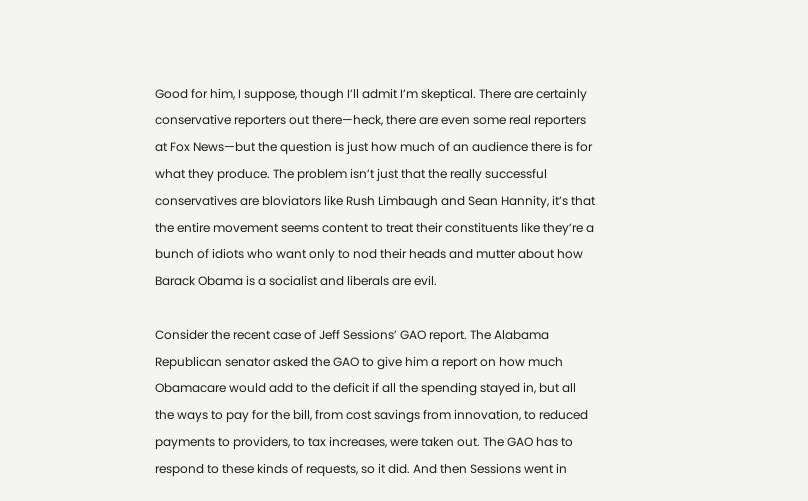Good for him, I suppose, though I’ll admit I’m skeptical. There are certainly conservative reporters out there—heck, there are even some real reporters at Fox News—but the question is just how much of an audience there is for what they produce. The problem isn’t just that the really successful conservatives are bloviators like Rush Limbaugh and Sean Hannity, it’s that the entire movement seems content to treat their constituents like they’re a bunch of idiots who want only to nod their heads and mutter about how Barack Obama is a socialist and liberals are evil.

Consider the recent case of Jeff Sessions’ GAO report. The Alabama Republican senator asked the GAO to give him a report on how much Obamacare would add to the deficit if all the spending stayed in, but all the ways to pay for the bill, from cost savings from innovation, to reduced payments to providers, to tax increases, were taken out. The GAO has to respond to these kinds of requests, so it did. And then Sessions went in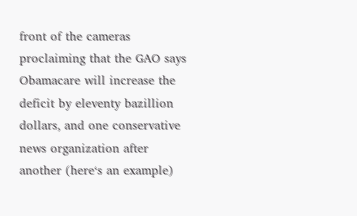front of the cameras proclaiming that the GAO says Obamacare will increase the deficit by eleventy bazillion dollars, and one conservative news organization after another (here‘s an example)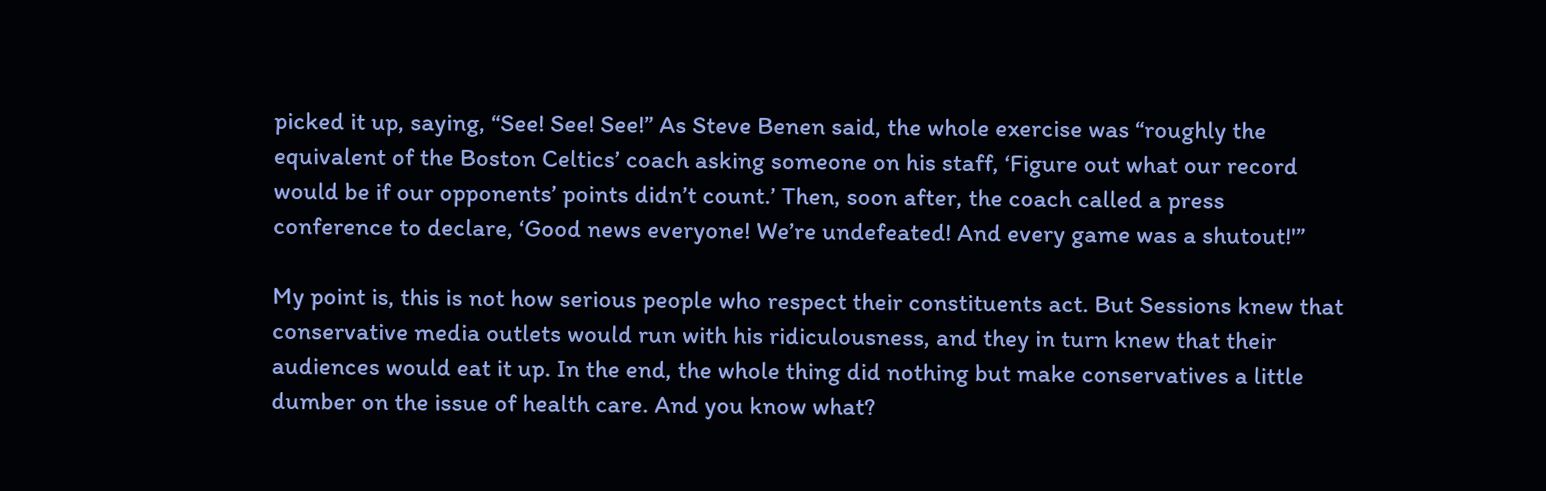picked it up, saying, “See! See! See!” As Steve Benen said, the whole exercise was “roughly the equivalent of the Boston Celtics’ coach asking someone on his staff, ‘Figure out what our record would be if our opponents’ points didn’t count.’ Then, soon after, the coach called a press conference to declare, ‘Good news everyone! We’re undefeated! And every game was a shutout!'”

My point is, this is not how serious people who respect their constituents act. But Sessions knew that conservative media outlets would run with his ridiculousness, and they in turn knew that their audiences would eat it up. In the end, the whole thing did nothing but make conservatives a little dumber on the issue of health care. And you know what?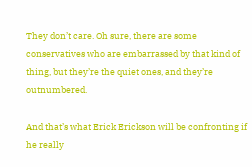They don’t care. Oh sure, there are some conservatives who are embarrassed by that kind of thing, but they’re the quiet ones, and they’re outnumbered.

And that’s what Erick Erickson will be confronting if he really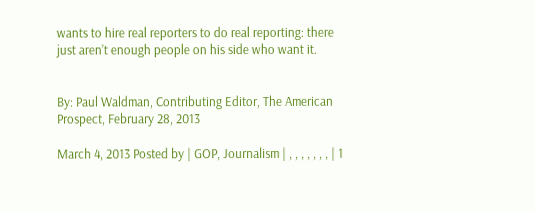wants to hire real reporters to do real reporting: there just aren’t enough people on his side who want it.


By: Paul Waldman, Contributing Editor, The American Prospect, February 28, 2013

March 4, 2013 Posted by | GOP, Journalism | , , , , , , , | 1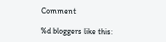Comment

%d bloggers like this: